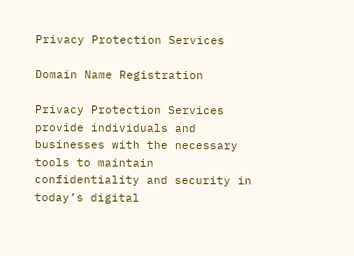Privacy Protection Services

Domain Name Registration

Privacy Protection Services provide individuals and businesses with the necessary tools to maintain confidentiality and security in today’s digital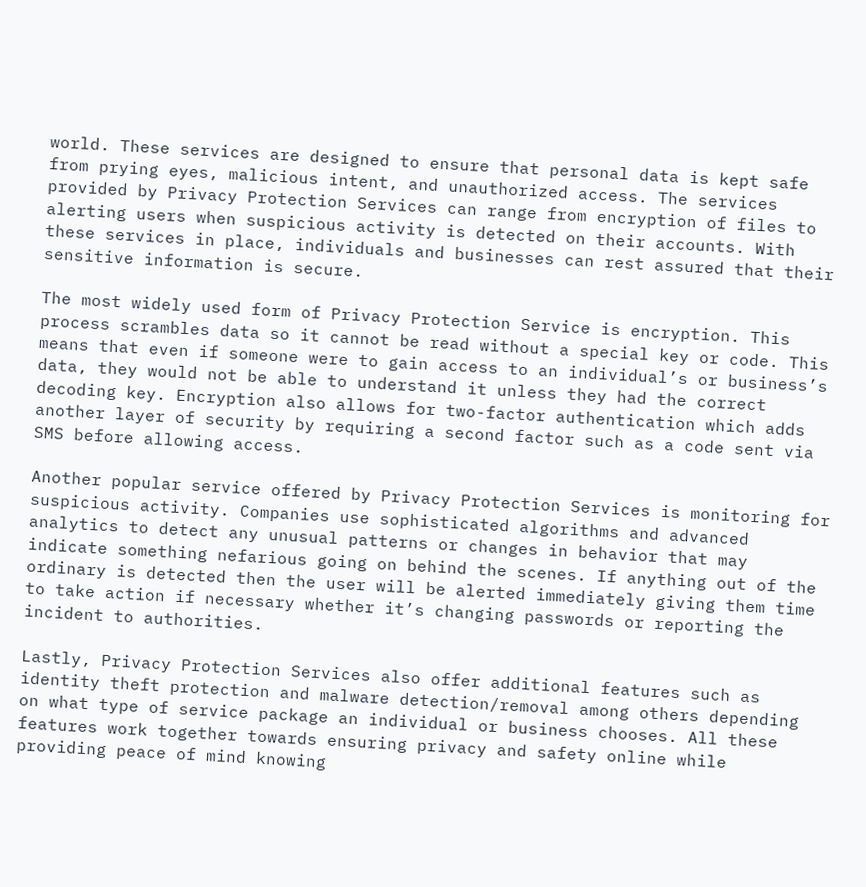world. These services are designed to ensure that personal data is kept safe from prying eyes, malicious intent, and unauthorized access. The services provided by Privacy Protection Services can range from encryption of files to alerting users when suspicious activity is detected on their accounts. With these services in place, individuals and businesses can rest assured that their sensitive information is secure.

The most widely used form of Privacy Protection Service is encryption. This process scrambles data so it cannot be read without a special key or code. This means that even if someone were to gain access to an individual’s or business’s data, they would not be able to understand it unless they had the correct decoding key. Encryption also allows for two-factor authentication which adds another layer of security by requiring a second factor such as a code sent via SMS before allowing access.

Another popular service offered by Privacy Protection Services is monitoring for suspicious activity. Companies use sophisticated algorithms and advanced analytics to detect any unusual patterns or changes in behavior that may indicate something nefarious going on behind the scenes. If anything out of the ordinary is detected then the user will be alerted immediately giving them time to take action if necessary whether it’s changing passwords or reporting the incident to authorities.

Lastly, Privacy Protection Services also offer additional features such as identity theft protection and malware detection/removal among others depending on what type of service package an individual or business chooses. All these features work together towards ensuring privacy and safety online while providing peace of mind knowing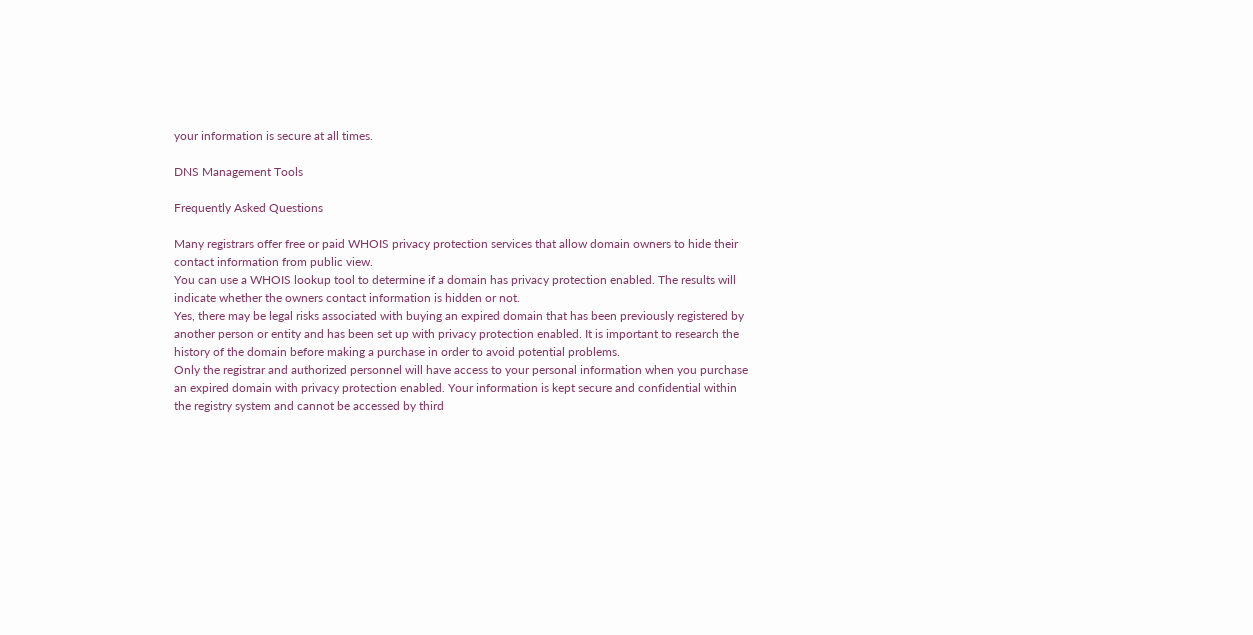your information is secure at all times.

DNS Management Tools

Frequently Asked Questions

Many registrars offer free or paid WHOIS privacy protection services that allow domain owners to hide their contact information from public view.
You can use a WHOIS lookup tool to determine if a domain has privacy protection enabled. The results will indicate whether the owners contact information is hidden or not.
Yes, there may be legal risks associated with buying an expired domain that has been previously registered by another person or entity and has been set up with privacy protection enabled. It is important to research the history of the domain before making a purchase in order to avoid potential problems.
Only the registrar and authorized personnel will have access to your personal information when you purchase an expired domain with privacy protection enabled. Your information is kept secure and confidential within the registry system and cannot be accessed by third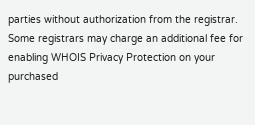parties without authorization from the registrar.
Some registrars may charge an additional fee for enabling WHOIS Privacy Protection on your purchased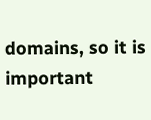domains, so it is important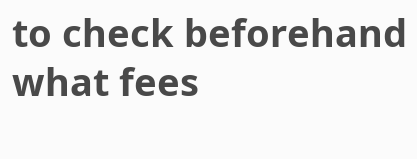to check beforehand what fees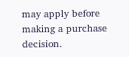may apply before making a purchase decision.